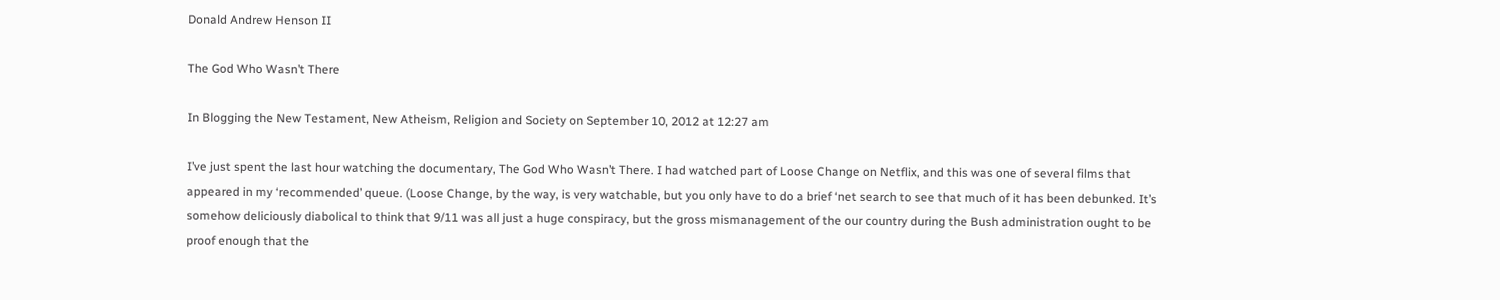Donald Andrew Henson II

The God Who Wasn’t There

In Blogging the New Testament, New Atheism, Religion and Society on September 10, 2012 at 12:27 am

I’ve just spent the last hour watching the documentary, The God Who Wasn’t There. I had watched part of Loose Change on Netflix, and this was one of several films that appeared in my ‘recommended’ queue. (Loose Change, by the way, is very watchable, but you only have to do a brief ‘net search to see that much of it has been debunked. It’s somehow deliciously diabolical to think that 9/11 was all just a huge conspiracy, but the gross mismanagement of the our country during the Bush administration ought to be proof enough that the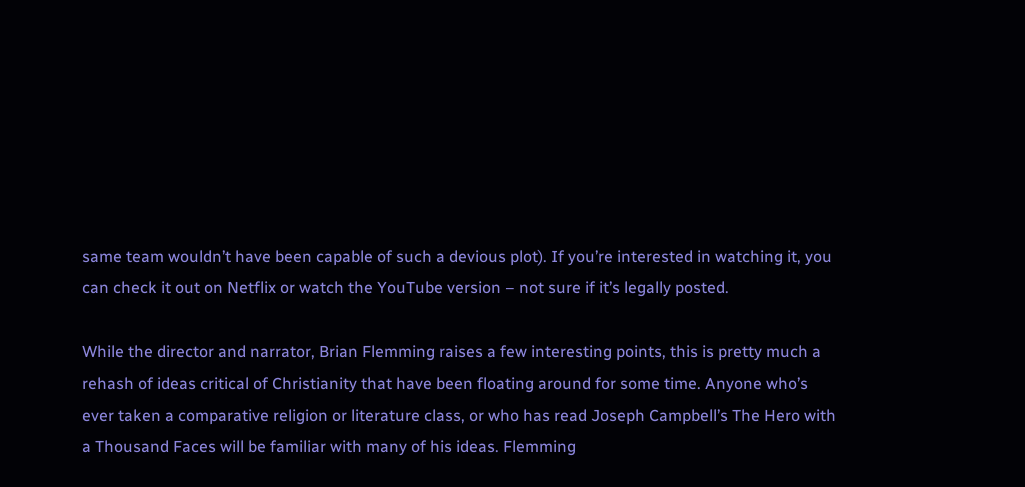same team wouldn’t have been capable of such a devious plot). If you’re interested in watching it, you can check it out on Netflix or watch the YouTube version – not sure if it’s legally posted.

While the director and narrator, Brian Flemming raises a few interesting points, this is pretty much a rehash of ideas critical of Christianity that have been floating around for some time. Anyone who’s ever taken a comparative religion or literature class, or who has read Joseph Campbell’s The Hero with a Thousand Faces will be familiar with many of his ideas. Flemming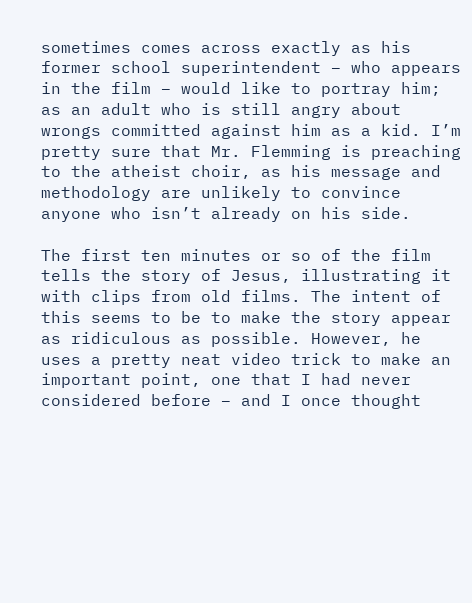sometimes comes across exactly as his former school superintendent – who appears in the film – would like to portray him; as an adult who is still angry about wrongs committed against him as a kid. I’m pretty sure that Mr. Flemming is preaching to the atheist choir, as his message and methodology are unlikely to convince anyone who isn’t already on his side.

The first ten minutes or so of the film tells the story of Jesus, illustrating it with clips from old films. The intent of this seems to be to make the story appear as ridiculous as possible. However, he uses a pretty neat video trick to make an important point, one that I had never considered before – and I once thought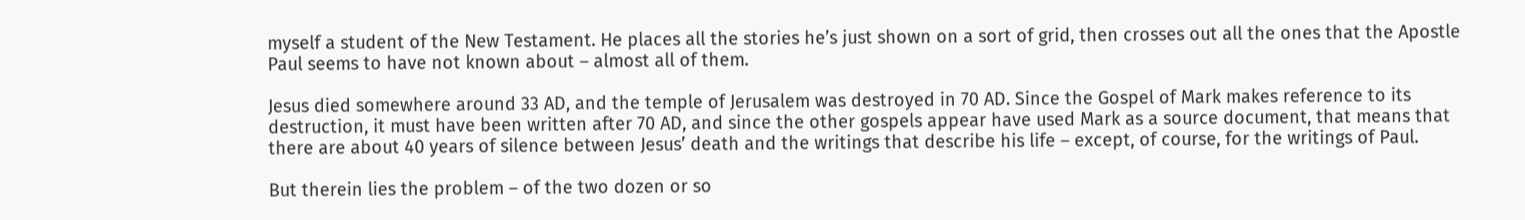myself a student of the New Testament. He places all the stories he’s just shown on a sort of grid, then crosses out all the ones that the Apostle Paul seems to have not known about – almost all of them.

Jesus died somewhere around 33 AD, and the temple of Jerusalem was destroyed in 70 AD. Since the Gospel of Mark makes reference to its destruction, it must have been written after 70 AD, and since the other gospels appear have used Mark as a source document, that means that there are about 40 years of silence between Jesus’ death and the writings that describe his life – except, of course, for the writings of Paul.

But therein lies the problem – of the two dozen or so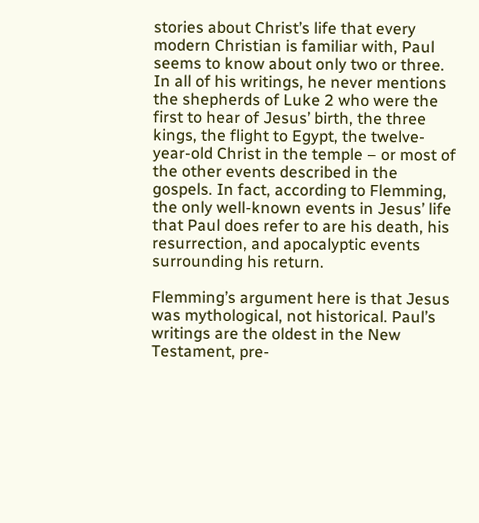stories about Christ’s life that every modern Christian is familiar with, Paul seems to know about only two or three. In all of his writings, he never mentions the shepherds of Luke 2 who were the first to hear of Jesus’ birth, the three kings, the flight to Egypt, the twelve-year-old Christ in the temple – or most of the other events described in the gospels. In fact, according to Flemming, the only well-known events in Jesus’ life that Paul does refer to are his death, his resurrection, and apocalyptic events surrounding his return.

Flemming’s argument here is that Jesus was mythological, not historical. Paul’s writings are the oldest in the New Testament, pre-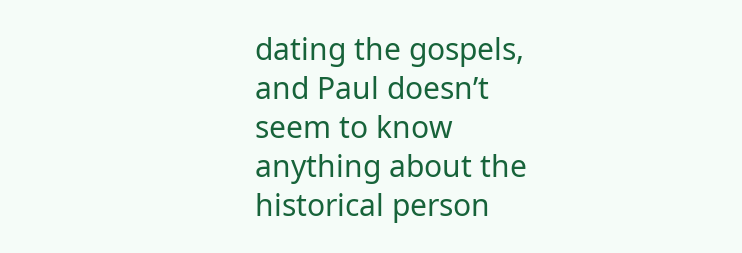dating the gospels, and Paul doesn’t seem to know anything about the historical person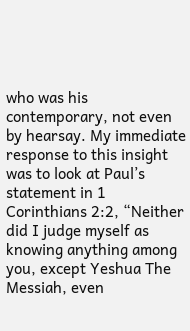who was his contemporary, not even by hearsay. My immediate response to this insight was to look at Paul’s statement in 1 Corinthians 2:2, “Neither did I judge myself as knowing anything among you, except Yeshua The Messiah, even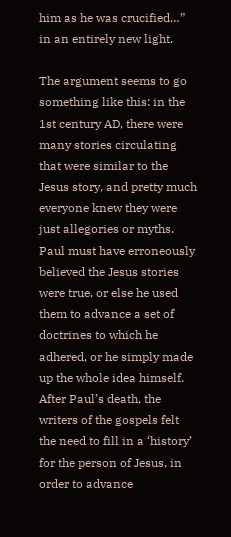him as he was crucified…” in an entirely new light.

The argument seems to go something like this: in the 1st century AD, there were many stories circulating that were similar to the Jesus story, and pretty much everyone knew they were just allegories or myths. Paul must have erroneously believed the Jesus stories were true, or else he used them to advance a set of doctrines to which he adhered, or he simply made up the whole idea himself. After Paul’s death, the writers of the gospels felt the need to fill in a ‘history’ for the person of Jesus, in order to advance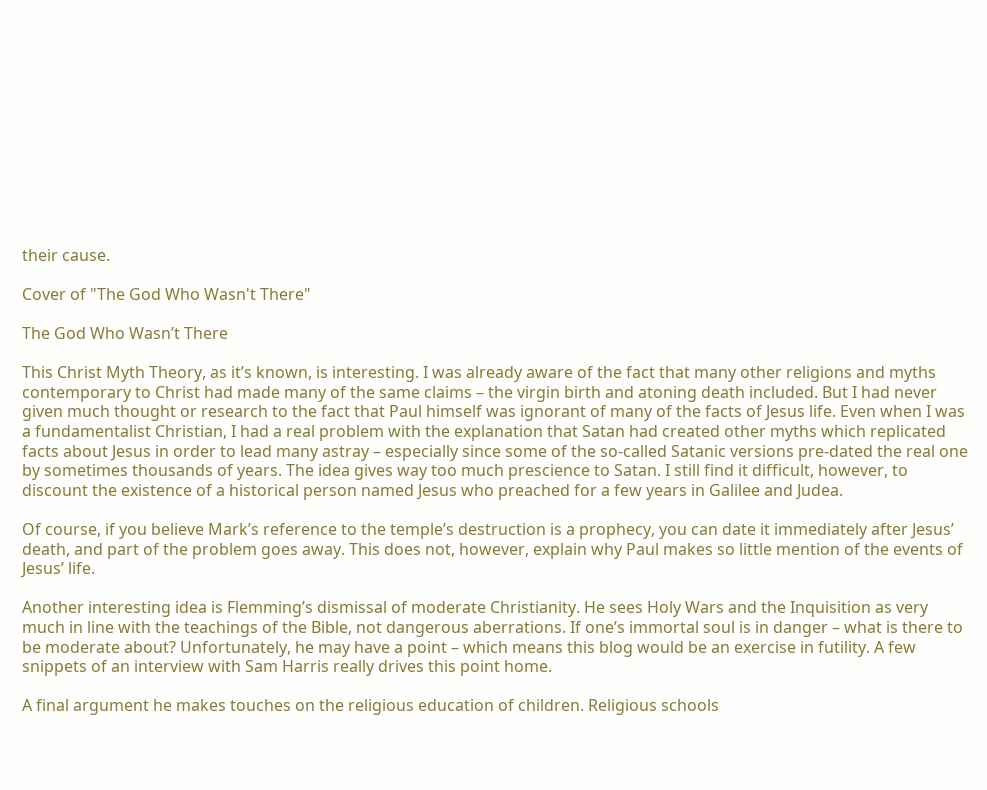their cause.

Cover of "The God Who Wasn't There"

The God Who Wasn’t There

This Christ Myth Theory, as it’s known, is interesting. I was already aware of the fact that many other religions and myths contemporary to Christ had made many of the same claims – the virgin birth and atoning death included. But I had never given much thought or research to the fact that Paul himself was ignorant of many of the facts of Jesus life. Even when I was a fundamentalist Christian, I had a real problem with the explanation that Satan had created other myths which replicated facts about Jesus in order to lead many astray – especially since some of the so-called Satanic versions pre-dated the real one by sometimes thousands of years. The idea gives way too much prescience to Satan. I still find it difficult, however, to discount the existence of a historical person named Jesus who preached for a few years in Galilee and Judea.

Of course, if you believe Mark’s reference to the temple’s destruction is a prophecy, you can date it immediately after Jesus’ death, and part of the problem goes away. This does not, however, explain why Paul makes so little mention of the events of Jesus’ life.

Another interesting idea is Flemming’s dismissal of moderate Christianity. He sees Holy Wars and the Inquisition as very much in line with the teachings of the Bible, not dangerous aberrations. If one’s immortal soul is in danger – what is there to be moderate about? Unfortunately, he may have a point – which means this blog would be an exercise in futility. A few snippets of an interview with Sam Harris really drives this point home.

A final argument he makes touches on the religious education of children. Religious schools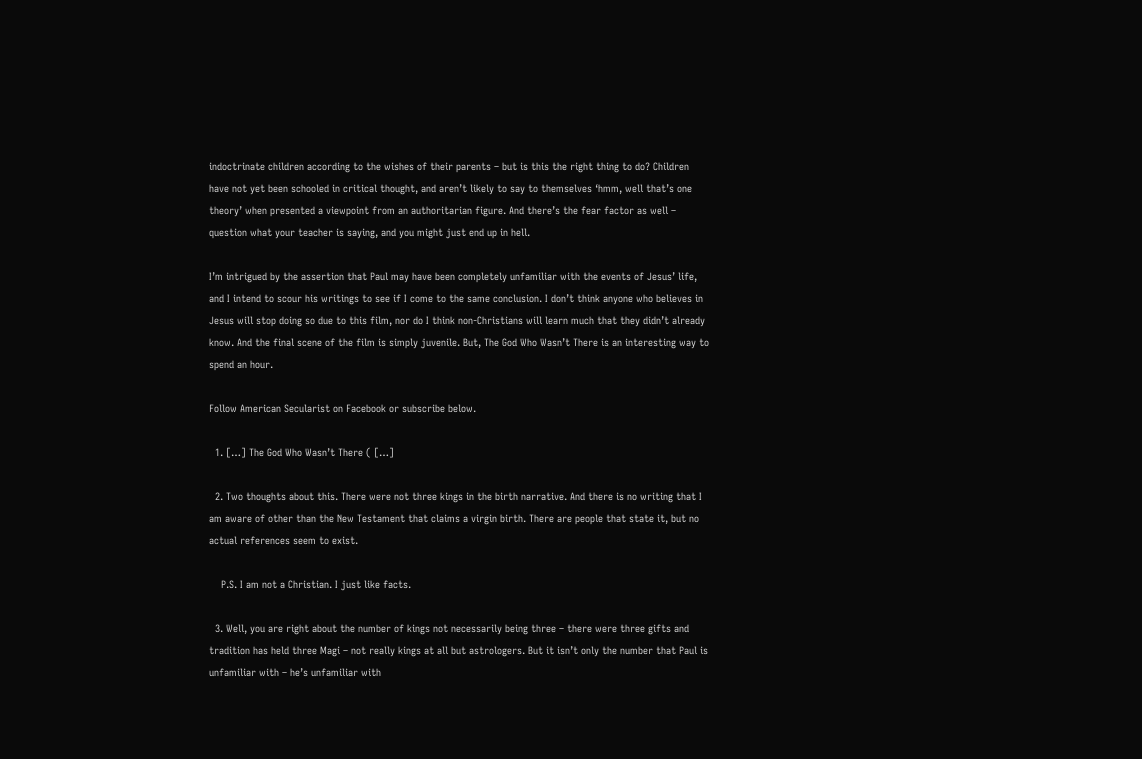indoctrinate children according to the wishes of their parents – but is this the right thing to do? Children have not yet been schooled in critical thought, and aren’t likely to say to themselves ‘hmm, well that’s one theory’ when presented a viewpoint from an authoritarian figure. And there’s the fear factor as well – question what your teacher is saying, and you might just end up in hell.

I’m intrigued by the assertion that Paul may have been completely unfamiliar with the events of Jesus’ life, and I intend to scour his writings to see if I come to the same conclusion. I don’t think anyone who believes in Jesus will stop doing so due to this film, nor do I think non-Christians will learn much that they didn’t already know. And the final scene of the film is simply juvenile. But, The God Who Wasn’t There is an interesting way to spend an hour.

Follow American Secularist on Facebook or subscribe below.

  1. […] The God Who Wasn’t There ( […]

  2. Two thoughts about this. There were not three kings in the birth narrative. And there is no writing that I am aware of other than the New Testament that claims a virgin birth. There are people that state it, but no actual references seem to exist.

    P.S. I am not a Christian. I just like facts.

  3. Well, you are right about the number of kings not necessarily being three – there were three gifts and tradition has held three Magi – not really kings at all but astrologers. But it isn’t only the number that Paul is unfamiliar with – he’s unfamiliar with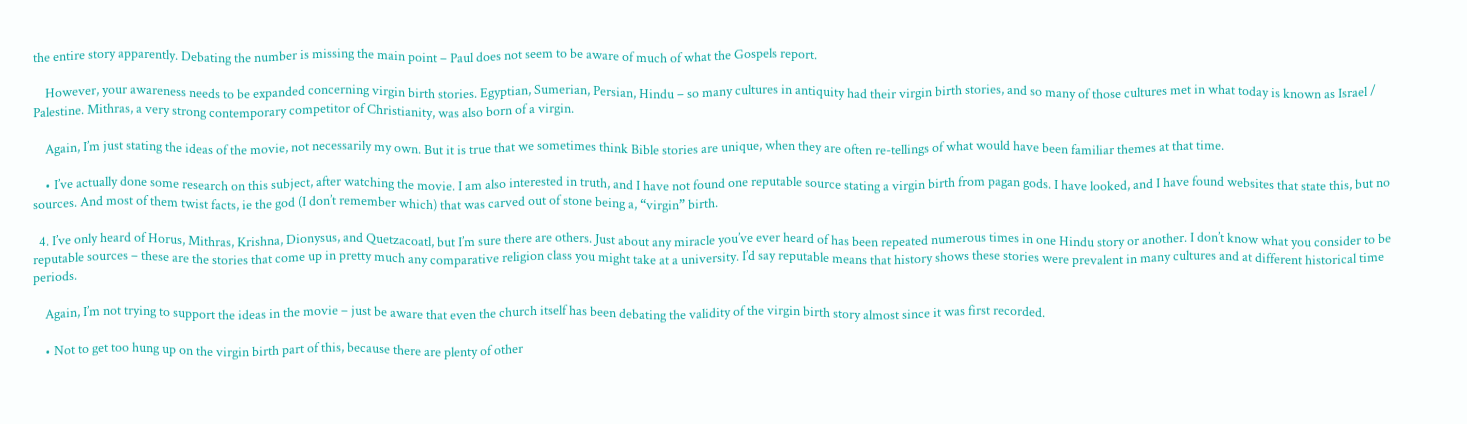the entire story apparently. Debating the number is missing the main point – Paul does not seem to be aware of much of what the Gospels report.

    However, your awareness needs to be expanded concerning virgin birth stories. Egyptian, Sumerian, Persian, Hindu – so many cultures in antiquity had their virgin birth stories, and so many of those cultures met in what today is known as Israel / Palestine. Mithras, a very strong contemporary competitor of Christianity, was also born of a virgin.

    Again, I’m just stating the ideas of the movie, not necessarily my own. But it is true that we sometimes think Bible stories are unique, when they are often re-tellings of what would have been familiar themes at that time.

    • I’ve actually done some research on this subject, after watching the movie. I am also interested in truth, and I have not found one reputable source stating a virgin birth from pagan gods. I have looked, and I have found websites that state this, but no sources. And most of them twist facts, ie the god (I don’t remember which) that was carved out of stone being a, “virgin” birth.

  4. I’ve only heard of Horus, Mithras, Krishna, Dionysus, and Quetzacoatl, but I’m sure there are others. Just about any miracle you’ve ever heard of has been repeated numerous times in one Hindu story or another. I don’t know what you consider to be reputable sources – these are the stories that come up in pretty much any comparative religion class you might take at a university. I’d say reputable means that history shows these stories were prevalent in many cultures and at different historical time periods.

    Again, I’m not trying to support the ideas in the movie – just be aware that even the church itself has been debating the validity of the virgin birth story almost since it was first recorded.

    • Not to get too hung up on the virgin birth part of this, because there are plenty of other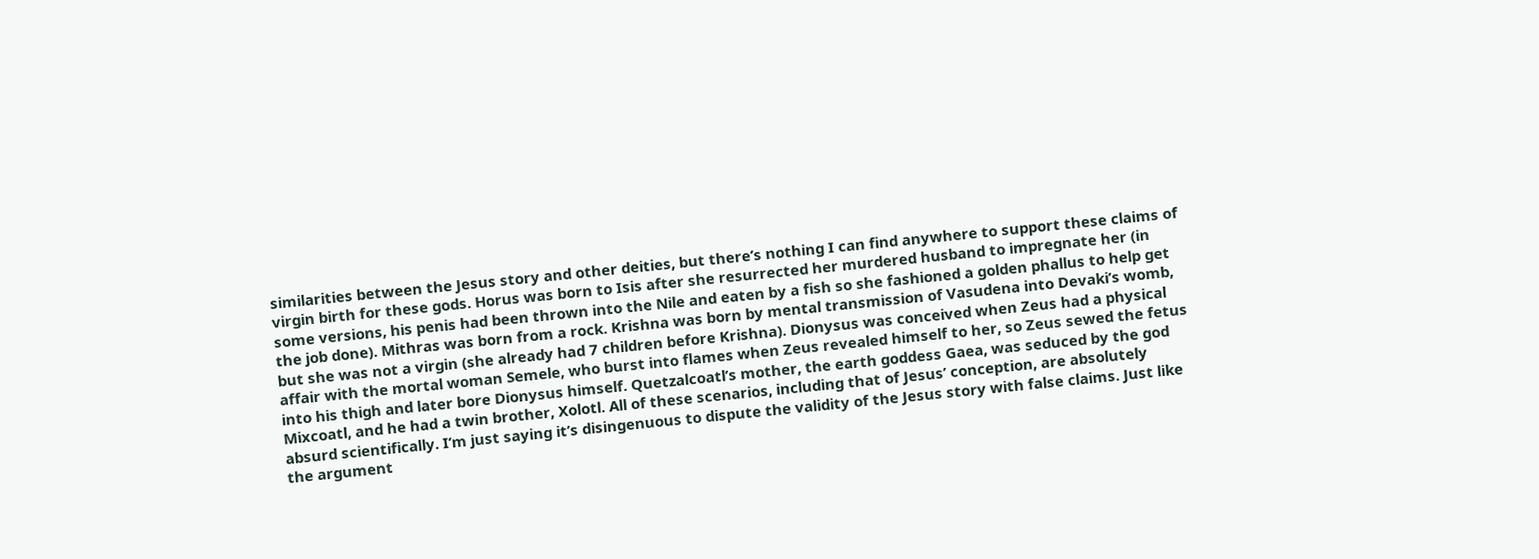similarities between the Jesus story and other deities, but there’s nothing I can find anywhere to support these claims of virgin birth for these gods. Horus was born to Isis after she resurrected her murdered husband to impregnate her (in some versions, his penis had been thrown into the Nile and eaten by a fish so she fashioned a golden phallus to help get the job done). Mithras was born from a rock. Krishna was born by mental transmission of Vasudena into Devaki’s womb, but she was not a virgin (she already had 7 children before Krishna). Dionysus was conceived when Zeus had a physical affair with the mortal woman Semele, who burst into flames when Zeus revealed himself to her, so Zeus sewed the fetus into his thigh and later bore Dionysus himself. Quetzalcoatl’s mother, the earth goddess Gaea, was seduced by the god Mixcoatl, and he had a twin brother, Xolotl. All of these scenarios, including that of Jesus’ conception, are absolutely absurd scientifically. I’m just saying it’s disingenuous to dispute the validity of the Jesus story with false claims. Just like the argument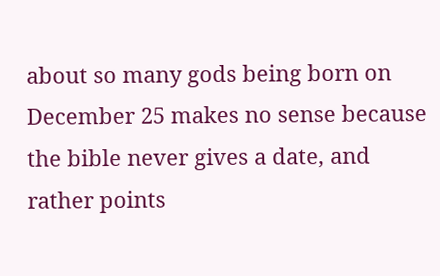about so many gods being born on December 25 makes no sense because the bible never gives a date, and rather points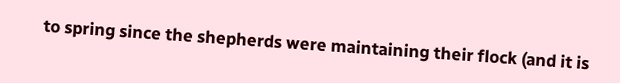to spring since the shepherds were maintaining their flock (and it is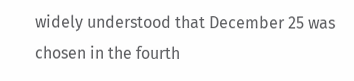widely understood that December 25 was chosen in the fourth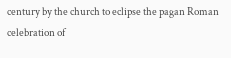century by the church to eclipse the pagan Roman celebration of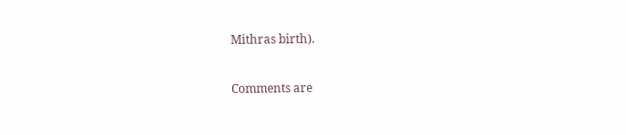Mithras birth).

Comments are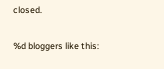closed.

%d bloggers like this: